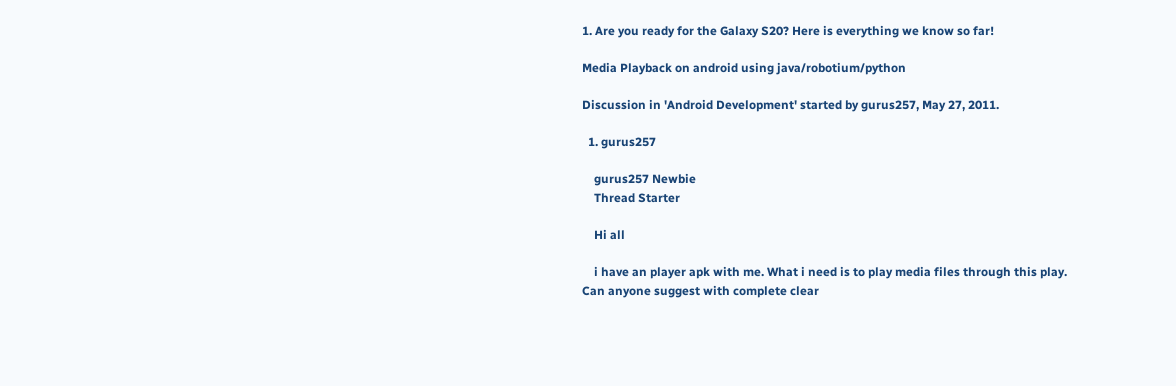1. Are you ready for the Galaxy S20? Here is everything we know so far!

Media Playback on android using java/robotium/python

Discussion in 'Android Development' started by gurus257, May 27, 2011.

  1. gurus257

    gurus257 Newbie
    Thread Starter

    Hi all

    i have an player apk with me. What i need is to play media files through this play. Can anyone suggest with complete clear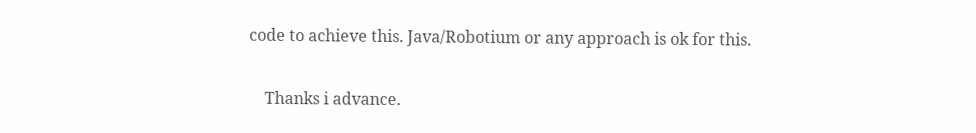code to achieve this. Java/Robotium or any approach is ok for this.

    Thanks i advance.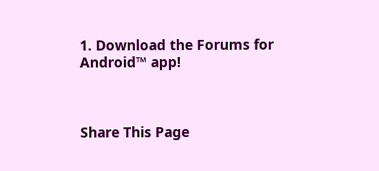1. Download the Forums for Android™ app!



Share This Page